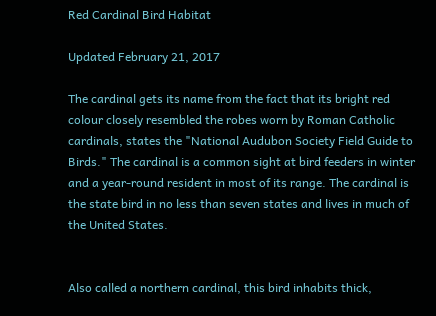Red Cardinal Bird Habitat

Updated February 21, 2017

The cardinal gets its name from the fact that its bright red colour closely resembled the robes worn by Roman Catholic cardinals, states the "National Audubon Society Field Guide to Birds." The cardinal is a common sight at bird feeders in winter and a year-round resident in most of its range. The cardinal is the state bird in no less than seven states and lives in much of the United States.


Also called a northern cardinal, this bird inhabits thick,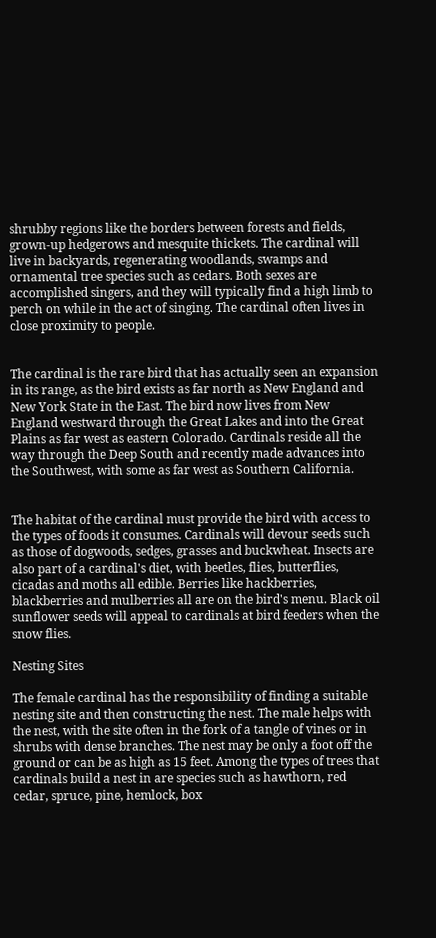shrubby regions like the borders between forests and fields, grown-up hedgerows and mesquite thickets. The cardinal will live in backyards, regenerating woodlands, swamps and ornamental tree species such as cedars. Both sexes are accomplished singers, and they will typically find a high limb to perch on while in the act of singing. The cardinal often lives in close proximity to people.


The cardinal is the rare bird that has actually seen an expansion in its range, as the bird exists as far north as New England and New York State in the East. The bird now lives from New England westward through the Great Lakes and into the Great Plains as far west as eastern Colorado. Cardinals reside all the way through the Deep South and recently made advances into the Southwest, with some as far west as Southern California.


The habitat of the cardinal must provide the bird with access to the types of foods it consumes. Cardinals will devour seeds such as those of dogwoods, sedges, grasses and buckwheat. Insects are also part of a cardinal's diet, with beetles, flies, butterflies, cicadas and moths all edible. Berries like hackberries, blackberries and mulberries all are on the bird's menu. Black oil sunflower seeds will appeal to cardinals at bird feeders when the snow flies.

Nesting Sites

The female cardinal has the responsibility of finding a suitable nesting site and then constructing the nest. The male helps with the nest, with the site often in the fork of a tangle of vines or in shrubs with dense branches. The nest may be only a foot off the ground or can be as high as 15 feet. Among the types of trees that cardinals build a nest in are species such as hawthorn, red cedar, spruce, pine, hemlock, box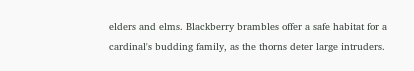elders and elms. Blackberry brambles offer a safe habitat for a cardinal's budding family, as the thorns deter large intruders.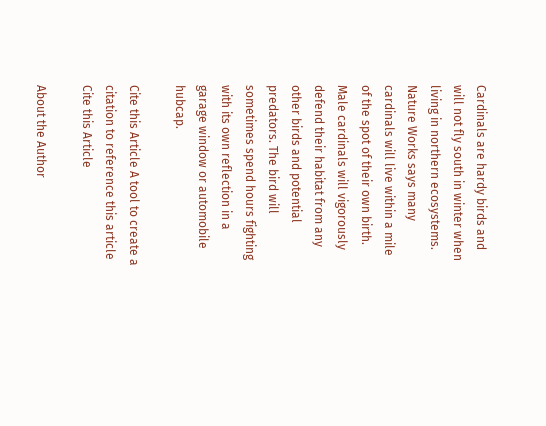Cardinals are hardy birds and will not fly south in winter when living in northern ecosystems. Nature Works says many cardinals will live within a mile of the spot of their own birth. Male cardinals will vigorously defend their habitat from any other birds and potential predators. The bird will sometimes spend hours fighting with its own reflection in a garage window or automobile hubcap.

Cite this Article A tool to create a citation to reference this article Cite this Article

About the Author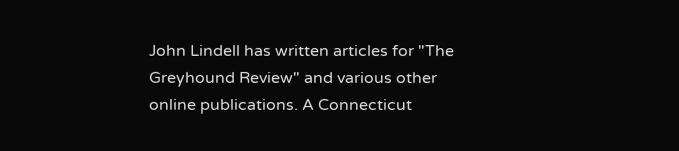John Lindell has written articles for "The Greyhound Review" and various other online publications. A Connecticut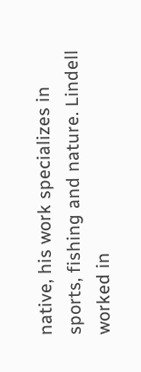native, his work specializes in sports, fishing and nature. Lindell worked in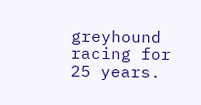greyhound racing for 25 years.